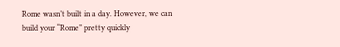Rome wasn’t built in a day. However, we can build your “Rome” pretty quickly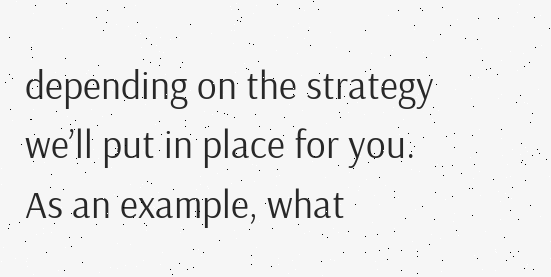depending on the strategy we’ll put in place for you. As an example, what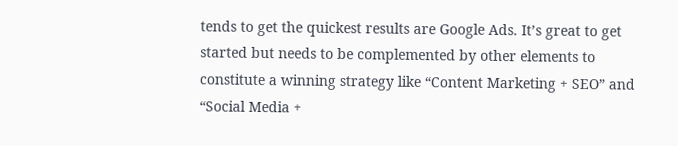tends to get the quickest results are Google Ads. It’s great to get started but needs to be complemented by other elements to constitute a winning strategy like “Content Marketing + SEO” and “Social Media +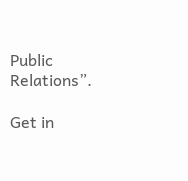Public Relations”.

Get in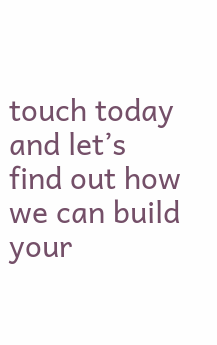touch today and let’s find out how we can build your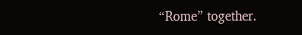“Rome” together.